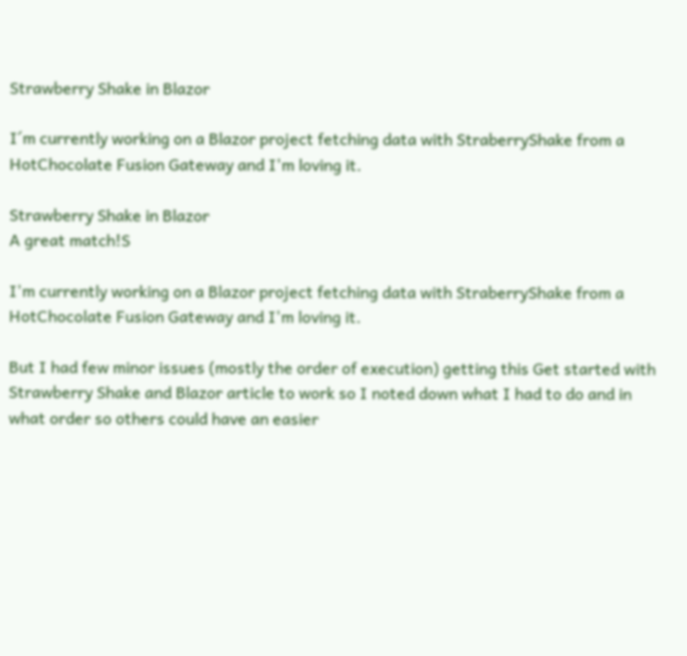Strawberry Shake in Blazor

I´m currently working on a Blazor project fetching data with StraberryShake from a HotChocolate Fusion Gateway and I'm loving it.

Strawberry Shake in Blazor
A great match!S

I'm currently working on a Blazor project fetching data with StraberryShake from a HotChocolate Fusion Gateway and I'm loving it.

But I had few minor issues (mostly the order of execution) getting this Get started with Strawberry Shake and Blazor article to work so I noted down what I had to do and in what order so others could have an easier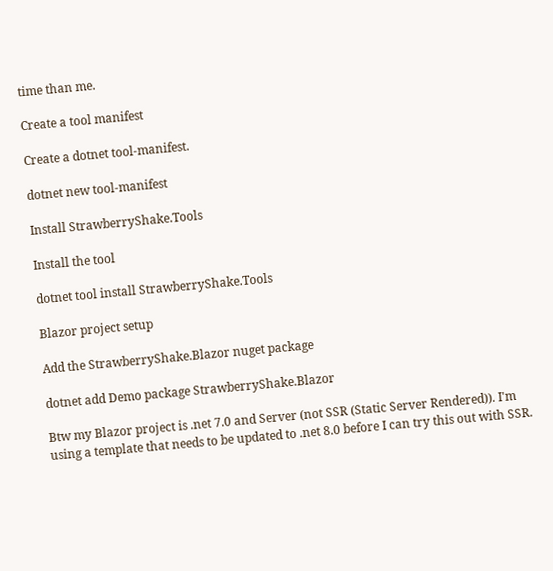time than me.

Create a tool manifest

Create a dotnet tool-manifest.

dotnet new tool-manifest

Install StrawberryShake.Tools

Install the tool

dotnet tool install StrawberryShake.Tools

Blazor project setup

Add the StrawberryShake.Blazor nuget package

dotnet add Demo package StrawberryShake.Blazor

Btw my Blazor project is .net 7.0 and Server (not SSR (Static Server Rendered)). I'm using a template that needs to be updated to .net 8.0 before I can try this out with SSR.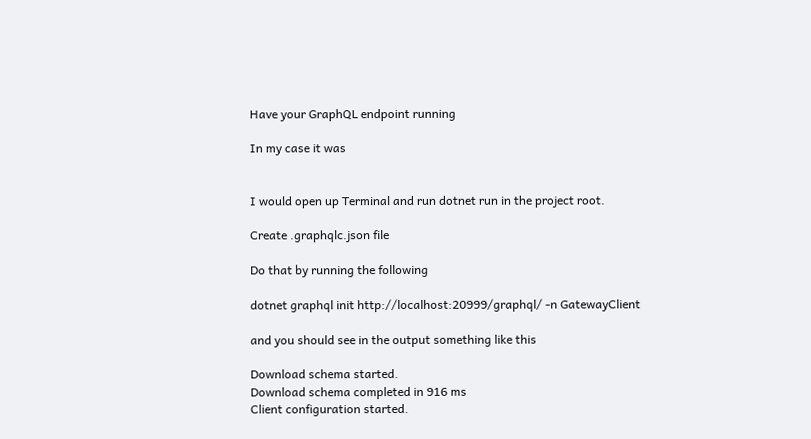Have your GraphQL endpoint running

In my case it was


I would open up Terminal and run dotnet run in the project root.

Create .graphqlc.json file

Do that by running the following

dotnet graphql init http://localhost:20999/graphql/ -n GatewayClient

and you should see in the output something like this

Download schema started.
Download schema completed in 916 ms
Client configuration started.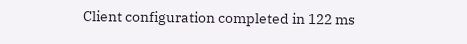Client configuration completed in 122 ms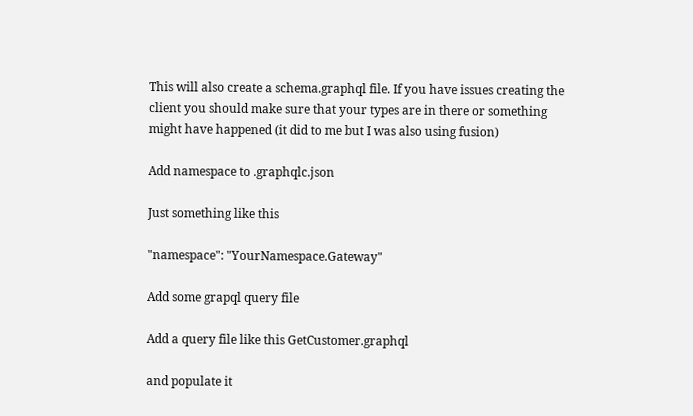This will also create a schema.graphql file. If you have issues creating the client you should make sure that your types are in there or something might have happened (it did to me but I was also using fusion)

Add namespace to .graphqlc.json

Just something like this

"namespace": "YourNamespace.Gateway"

Add some grapql query file

Add a query file like this GetCustomer.graphql

and populate it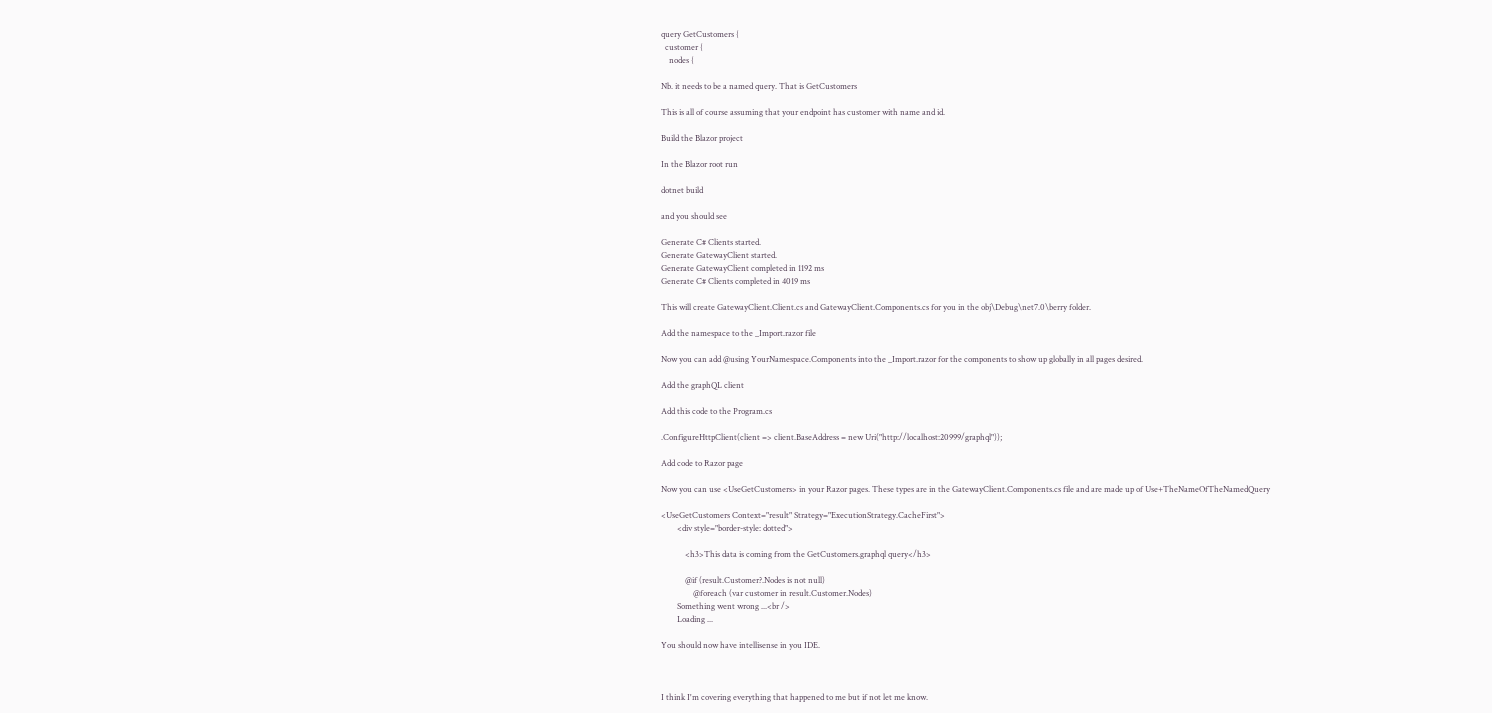query GetCustomers {
  customer {
    nodes {

Nb. it needs to be a named query. That is GetCustomers

This is all of course assuming that your endpoint has customer with name and id.

Build the Blazor project

In the Blazor root run

dotnet build

and you should see

Generate C# Clients started.
Generate GatewayClient started.
Generate GatewayClient completed in 1192 ms
Generate C# Clients completed in 4019 ms

This will create GatewayClient.Client.cs and GatewayClient.Components.cs for you in the obj\Debug\net7.0\berry folder.

Add the namespace to the _Import.razor file

Now you can add @using YourNamespace.Components into the _Import.razor for the components to show up globally in all pages desired.

Add the graphQL client

Add this code to the Program.cs

.ConfigureHttpClient(client => client.BaseAddress = new Uri("http://localhost:20999/graphql"));

Add code to Razor page

Now you can use <UseGetCustomers> in your Razor pages. These types are in the GatewayClient.Components.cs file and are made up of Use+TheNameOfTheNamedQuery

<UseGetCustomers Context="result" Strategy="ExecutionStrategy.CacheFirst">
        <div style="border-style: dotted">

            <h3>This data is coming from the GetCustomers.graphql query</h3>

            @if (result.Customer?.Nodes is not null)
                @foreach (var customer in result.Customer.Nodes)
        Something went wrong ...<br />
        Loading ...

You should now have intellisense in you IDE.



I think I'm covering everything that happened to me but if not let me know.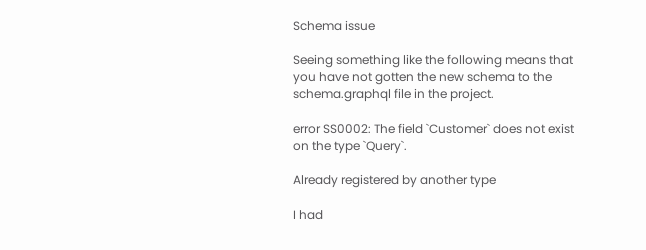Schema issue

Seeing something like the following means that you have not gotten the new schema to the schema.graphql file in the project.

error SS0002: The field `Customer` does not exist on the type `Query`.

Already registered by another type

I had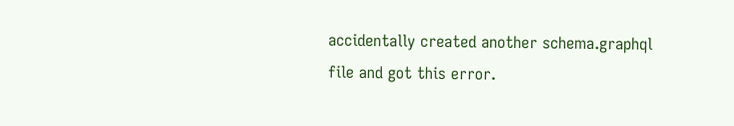accidentally created another schema.graphql file and got this error.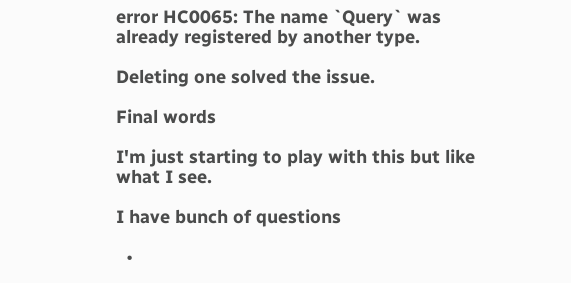error HC0065: The name `Query` was already registered by another type.

Deleting one solved the issue.

Final words

I'm just starting to play with this but like what I see.

I have bunch of questions

  •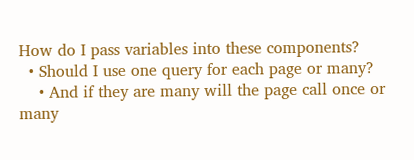How do I pass variables into these components?
  • Should I use one query for each page or many?
    • And if they are many will the page call once or many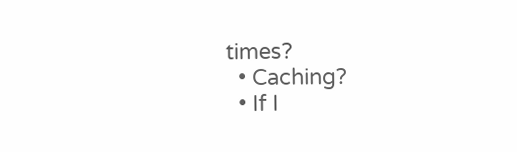times?
  • Caching?
  • If I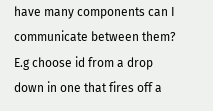have many components can I communicate between them? E.g choose id from a drop down in one that fires off a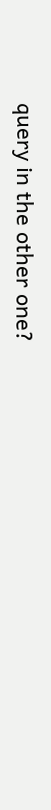query in the other one?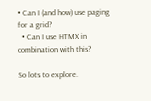• Can I (and how) use paging for a grid?
  • Can I use HTMX in combination with this?

So lots to explore.